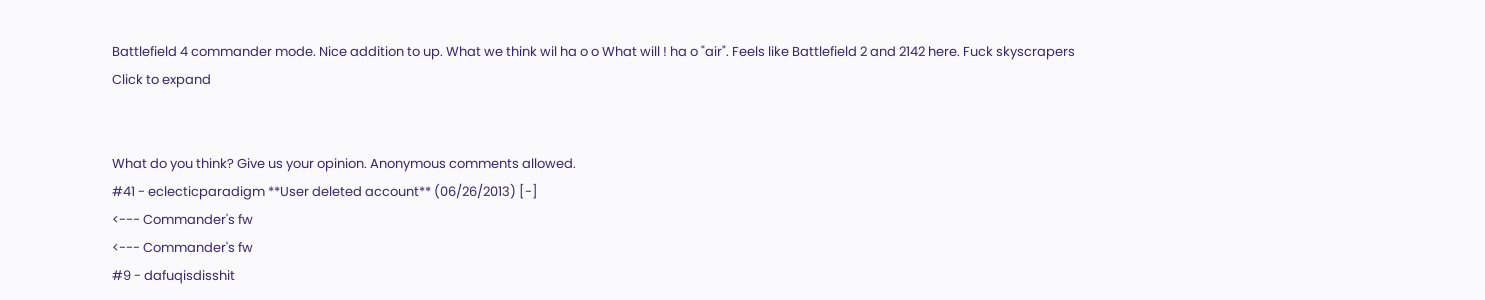Battlefield 4 commander mode. Nice addition to up. What we think wil ha o o What will ! ha o "air". Feels like Battlefield 2 and 2142 here. Fuck skyscrapers
Click to expand


What do you think? Give us your opinion. Anonymous comments allowed.
#41 - eclecticparadigm **User deleted account** (06/26/2013) [-]
<--- Commander's fw
<--- Commander's fw
#9 - dafuqisdisshit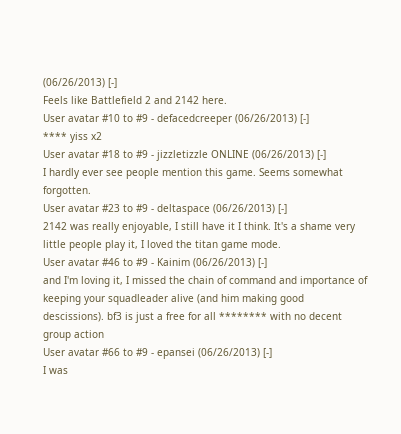(06/26/2013) [-]
Feels like Battlefield 2 and 2142 here.
User avatar #10 to #9 - defacedcreeper (06/26/2013) [-]
**** yiss x2
User avatar #18 to #9 - jizzletizzle ONLINE (06/26/2013) [-]
I hardly ever see people mention this game. Seems somewhat forgotten.
User avatar #23 to #9 - deltaspace (06/26/2013) [-]
2142 was really enjoyable, I still have it I think. It's a shame very little people play it, I loved the titan game mode.
User avatar #46 to #9 - Kainim (06/26/2013) [-]
and I'm loving it, I missed the chain of command and importance of keeping your squadleader alive (and him making good descissions). bf3 is just a free for all ******** with no decent group action
User avatar #66 to #9 - epansei (06/26/2013) [-]
I was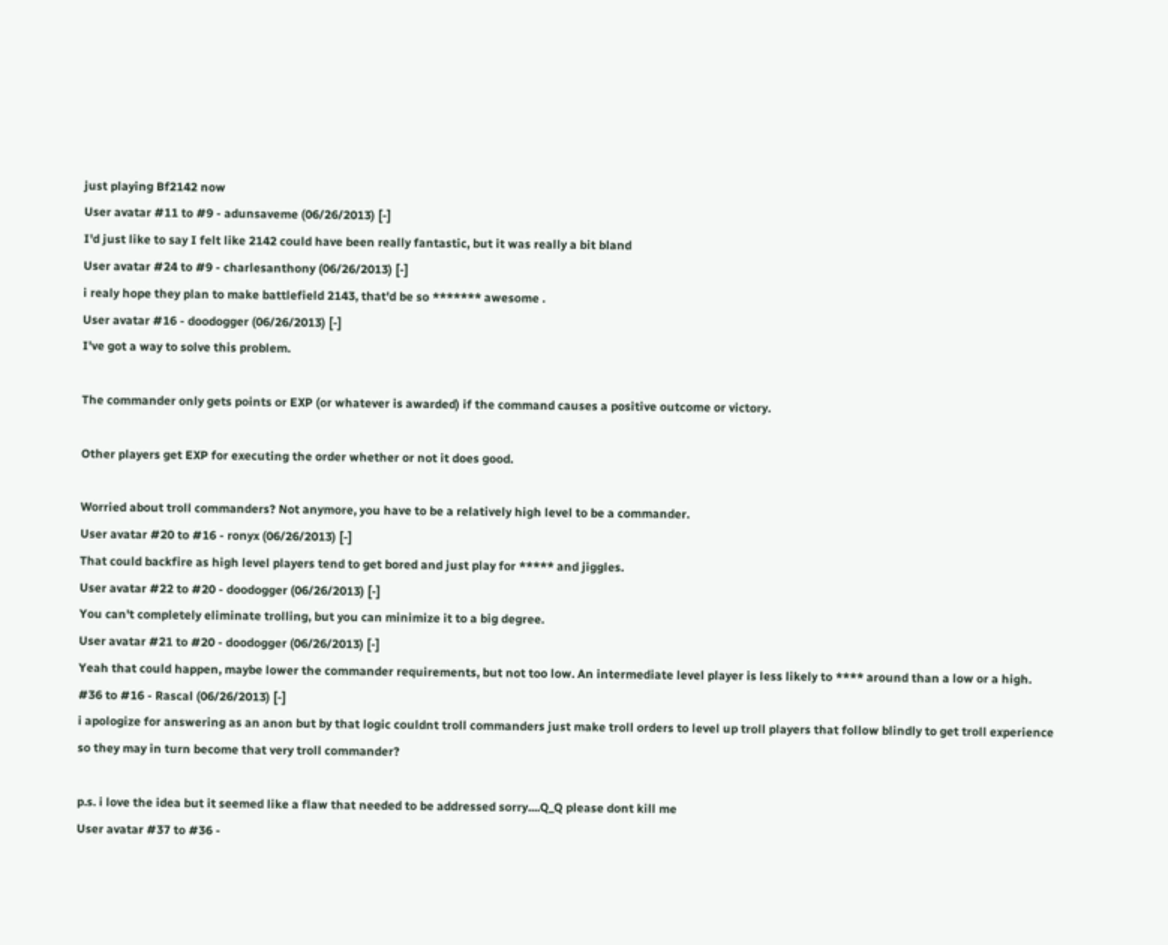just playing Bf2142 now
User avatar #11 to #9 - adunsaveme (06/26/2013) [-]
I'd just like to say I felt like 2142 could have been really fantastic, but it was really a bit bland
User avatar #24 to #9 - charlesanthony (06/26/2013) [-]
i realy hope they plan to make battlefield 2143, that'd be so ******* awesome .
User avatar #16 - doodogger (06/26/2013) [-]
I've got a way to solve this problem.

The commander only gets points or EXP (or whatever is awarded) if the command causes a positive outcome or victory.

Other players get EXP for executing the order whether or not it does good.

Worried about troll commanders? Not anymore, you have to be a relatively high level to be a commander.
User avatar #20 to #16 - ronyx (06/26/2013) [-]
That could backfire as high level players tend to get bored and just play for ***** and jiggles.
User avatar #22 to #20 - doodogger (06/26/2013) [-]
You can't completely eliminate trolling, but you can minimize it to a big degree.
User avatar #21 to #20 - doodogger (06/26/2013) [-]
Yeah that could happen, maybe lower the commander requirements, but not too low. An intermediate level player is less likely to **** around than a low or a high.
#36 to #16 - Rascal (06/26/2013) [-]
i apologize for answering as an anon but by that logic couldnt troll commanders just make troll orders to level up troll players that follow blindly to get troll experience so they may in turn become that very troll commander?

p.s. i love the idea but it seemed like a flaw that needed to be addressed sorry....Q_Q please dont kill me
User avatar #37 to #36 -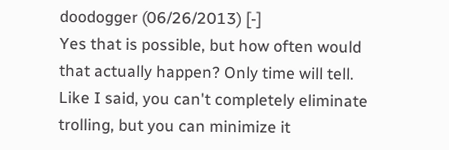doodogger (06/26/2013) [-]
Yes that is possible, but how often would that actually happen? Only time will tell. Like I said, you can't completely eliminate trolling, but you can minimize it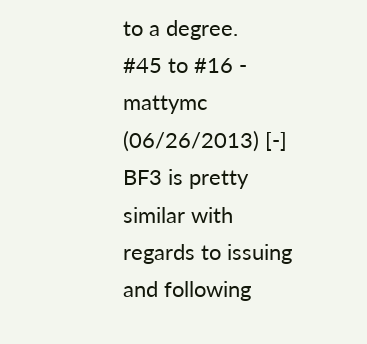to a degree.
#45 to #16 - mattymc (06/26/2013) [-]
BF3 is pretty similar with regards to issuing and following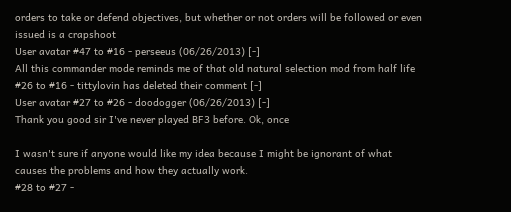orders to take or defend objectives, but whether or not orders will be followed or even issued is a crapshoot
User avatar #47 to #16 - perseeus (06/26/2013) [-]
All this commander mode reminds me of that old natural selection mod from half life
#26 to #16 - tittylovin has deleted their comment [-]
User avatar #27 to #26 - doodogger (06/26/2013) [-]
Thank you good sir I've never played BF3 before. Ok, once

I wasn't sure if anyone would like my idea because I might be ignorant of what causes the problems and how they actually work.
#28 to #27 -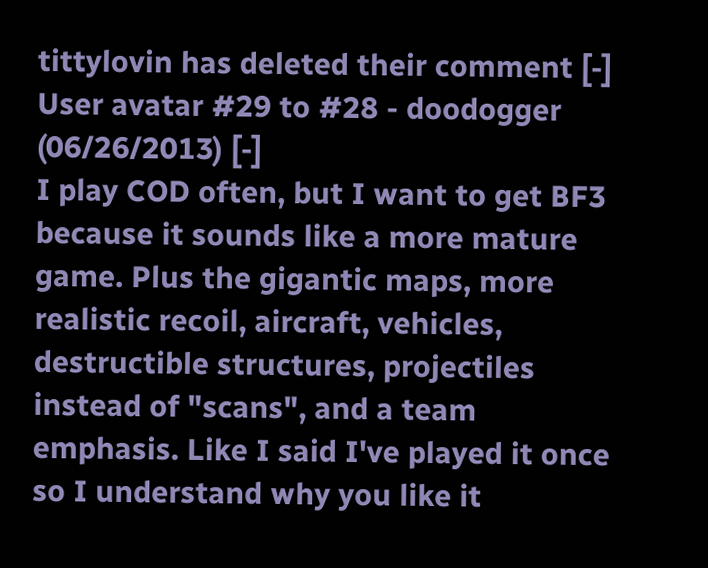tittylovin has deleted their comment [-]
User avatar #29 to #28 - doodogger (06/26/2013) [-]
I play COD often, but I want to get BF3 because it sounds like a more mature game. Plus the gigantic maps, more realistic recoil, aircraft, vehicles, destructible structures, projectiles instead of "scans", and a team emphasis. Like I said I've played it once so I understand why you like it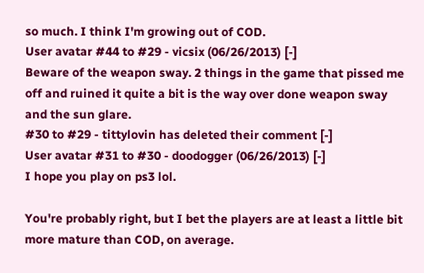so much. I think I'm growing out of COD.
User avatar #44 to #29 - vicsix (06/26/2013) [-]
Beware of the weapon sway. 2 things in the game that pissed me off and ruined it quite a bit is the way over done weapon sway and the sun glare.
#30 to #29 - tittylovin has deleted their comment [-]
User avatar #31 to #30 - doodogger (06/26/2013) [-]
I hope you play on ps3 lol.

You're probably right, but I bet the players are at least a little bit more mature than COD, on average.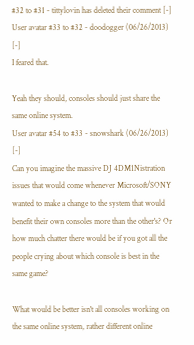#32 to #31 - tittylovin has deleted their comment [-]
User avatar #33 to #32 - doodogger (06/26/2013) [-]
I feared that.

Yeah they should, consoles should just share the same online system.
User avatar #54 to #33 - snowshark (06/26/2013) [-]
Can you imagine the massive DJ 4DM1Nistration issues that would come whenever Microsoft/SONY wanted to make a change to the system that would benefit their own consoles more than the other's? Or how much chatter there would be if you got all the people crying about which console is best in the same game?

What would be better isn't all consoles working on the same online system, rather different online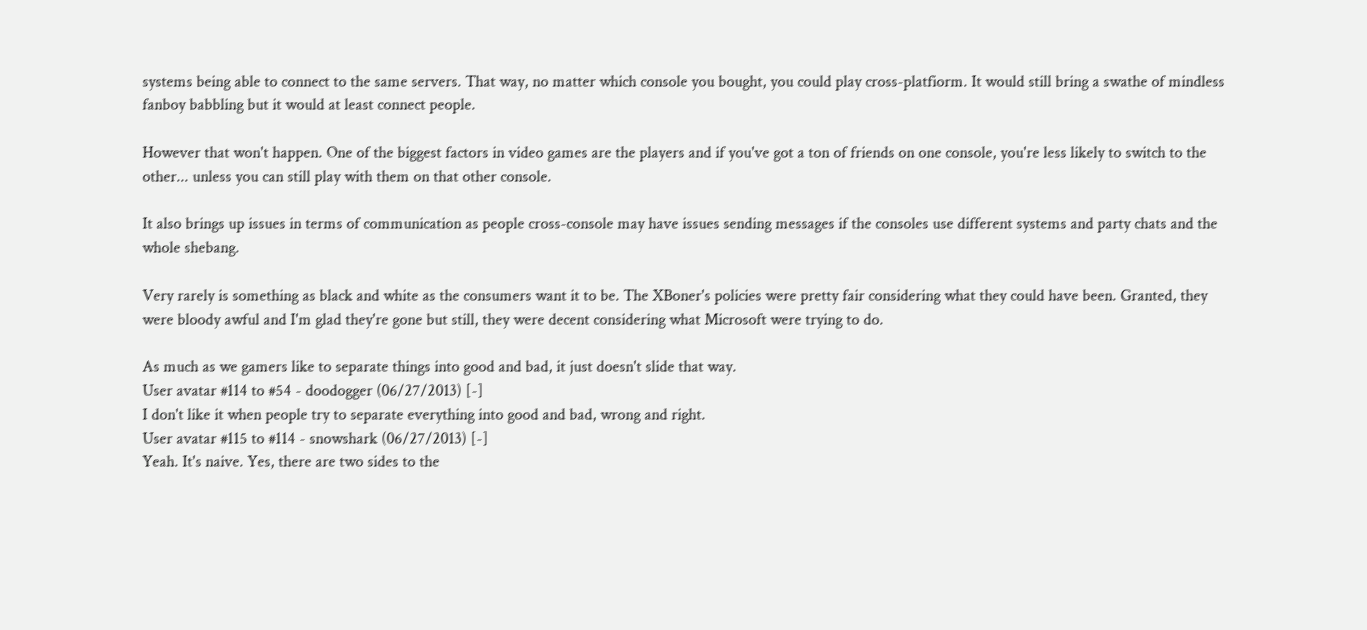systems being able to connect to the same servers. That way, no matter which console you bought, you could play cross-platfiorm. It would still bring a swathe of mindless fanboy babbling but it would at least connect people.

However that won't happen. One of the biggest factors in video games are the players and if you've got a ton of friends on one console, you're less likely to switch to the other... unless you can still play with them on that other console.

It also brings up issues in terms of communication as people cross-console may have issues sending messages if the consoles use different systems and party chats and the whole shebang.

Very rarely is something as black and white as the consumers want it to be. The XBoner's policies were pretty fair considering what they could have been. Granted, they were bloody awful and I'm glad they're gone but still, they were decent considering what Microsoft were trying to do.

As much as we gamers like to separate things into good and bad, it just doesn't slide that way.
User avatar #114 to #54 - doodogger (06/27/2013) [-]
I don't like it when people try to separate everything into good and bad, wrong and right.
User avatar #115 to #114 - snowshark (06/27/2013) [-]
Yeah. It's naive. Yes, there are two sides to the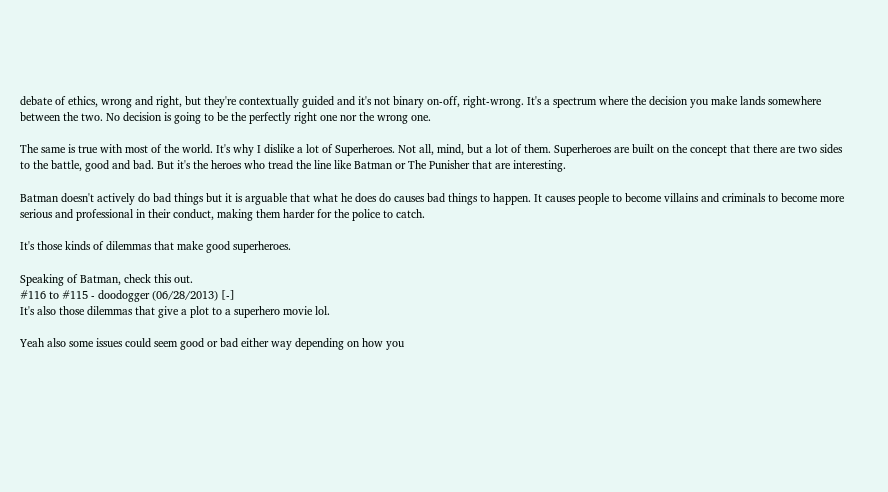debate of ethics, wrong and right, but they're contextually guided and it's not binary on-off, right-wrong. It's a spectrum where the decision you make lands somewhere between the two. No decision is going to be the perfectly right one nor the wrong one.

The same is true with most of the world. It's why I dislike a lot of Superheroes. Not all, mind, but a lot of them. Superheroes are built on the concept that there are two sides to the battle, good and bad. But it's the heroes who tread the line like Batman or The Punisher that are interesting.

Batman doesn't actively do bad things but it is arguable that what he does do causes bad things to happen. It causes people to become villains and criminals to become more serious and professional in their conduct, making them harder for the police to catch.

It's those kinds of dilemmas that make good superheroes.

Speaking of Batman, check this out.
#116 to #115 - doodogger (06/28/2013) [-]
It's also those dilemmas that give a plot to a superhero movie lol.

Yeah also some issues could seem good or bad either way depending on how you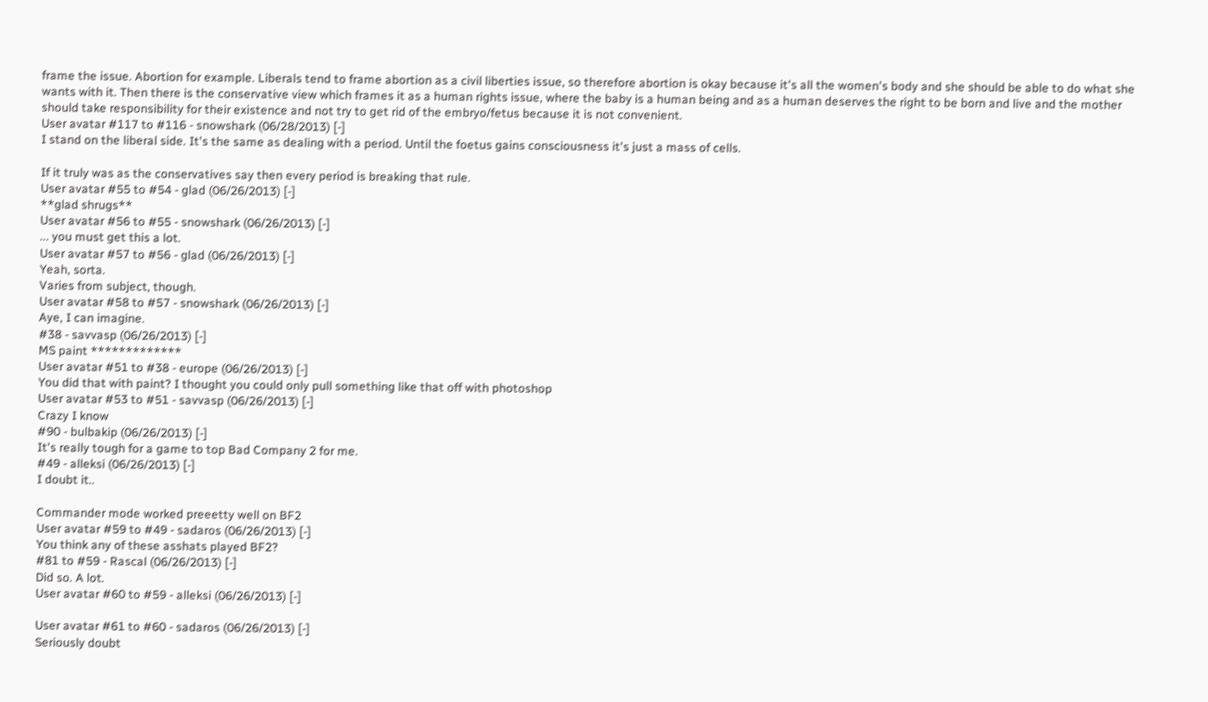frame the issue. Abortion for example. Liberals tend to frame abortion as a civil liberties issue, so therefore abortion is okay because it's all the women's body and she should be able to do what she wants with it. Then there is the conservative view which frames it as a human rights issue, where the baby is a human being and as a human deserves the right to be born and live and the mother should take responsibility for their existence and not try to get rid of the embryo/fetus because it is not convenient.
User avatar #117 to #116 - snowshark (06/28/2013) [-]
I stand on the liberal side. It's the same as dealing with a period. Until the foetus gains consciousness it's just a mass of cells.

If it truly was as the conservatives say then every period is breaking that rule.
User avatar #55 to #54 - glad (06/26/2013) [-]
**glad shrugs**
User avatar #56 to #55 - snowshark (06/26/2013) [-]
... you must get this a lot.
User avatar #57 to #56 - glad (06/26/2013) [-]
Yeah, sorta.
Varies from subject, though.
User avatar #58 to #57 - snowshark (06/26/2013) [-]
Aye, I can imagine.
#38 - savvasp (06/26/2013) [-]
MS paint *************
User avatar #51 to #38 - europe (06/26/2013) [-]
You did that with paint? I thought you could only pull something like that off with photoshop
User avatar #53 to #51 - savvasp (06/26/2013) [-]
Crazy I know
#90 - bulbakip (06/26/2013) [-]
It's really tough for a game to top Bad Company 2 for me.
#49 - alleksi (06/26/2013) [-]
I doubt it..

Commander mode worked preeetty well on BF2
User avatar #59 to #49 - sadaros (06/26/2013) [-]
You think any of these asshats played BF2?
#81 to #59 - Rascal (06/26/2013) [-]
Did so. A lot.
User avatar #60 to #59 - alleksi (06/26/2013) [-]

User avatar #61 to #60 - sadaros (06/26/2013) [-]
Seriously doubt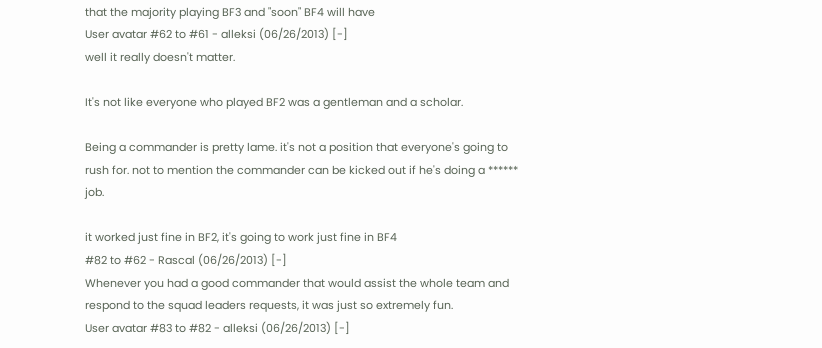that the majority playing BF3 and "soon" BF4 will have
User avatar #62 to #61 - alleksi (06/26/2013) [-]
well it really doesn't matter.

It's not like everyone who played BF2 was a gentleman and a scholar.

Being a commander is pretty lame. it's not a position that everyone's going to rush for. not to mention the commander can be kicked out if he's doing a ****** job.

it worked just fine in BF2, it's going to work just fine in BF4
#82 to #62 - Rascal (06/26/2013) [-]
Whenever you had a good commander that would assist the whole team and respond to the squad leaders requests, it was just so extremely fun.
User avatar #83 to #82 - alleksi (06/26/2013) [-]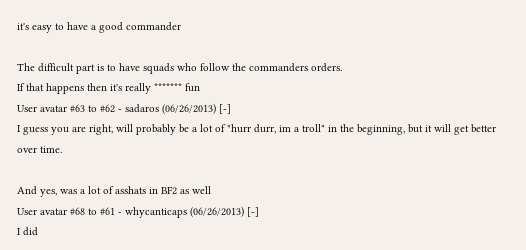it's easy to have a good commander

The difficult part is to have squads who follow the commanders orders.
If that happens then it's really ******* fun
User avatar #63 to #62 - sadaros (06/26/2013) [-]
I guess you are right, will probably be a lot of "hurr durr, im a troll" in the beginning, but it will get better over time.

And yes, was a lot of asshats in BF2 as well
User avatar #68 to #61 - whycanticaps (06/26/2013) [-]
I did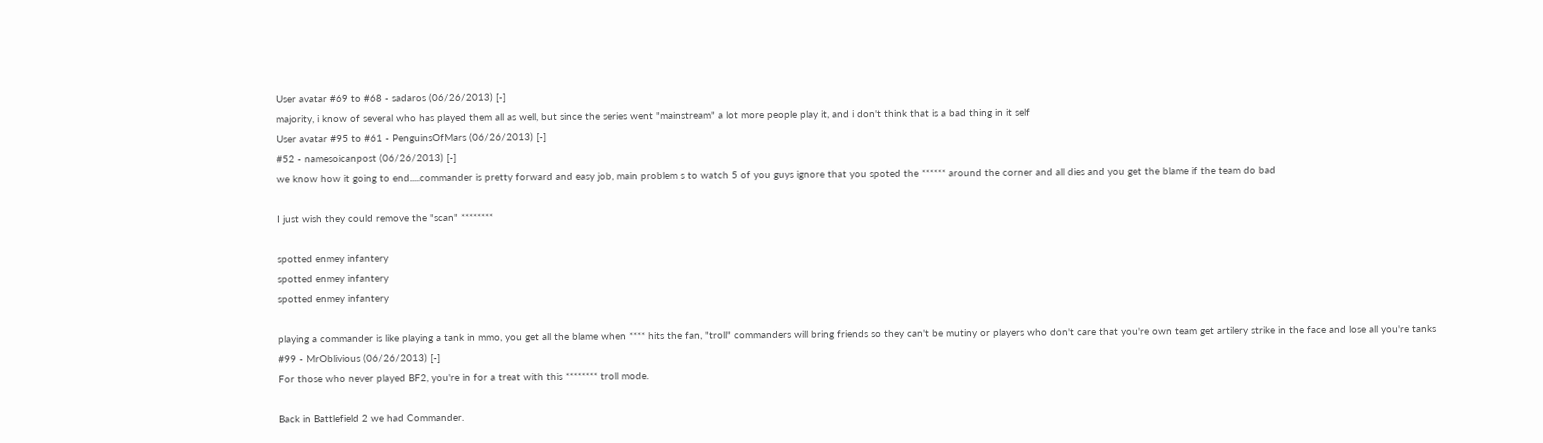User avatar #69 to #68 - sadaros (06/26/2013) [-]
majority, i know of several who has played them all as well, but since the series went "mainstream" a lot more people play it, and i don't think that is a bad thing in it self
User avatar #95 to #61 - PenguinsOfMars (06/26/2013) [-]
#52 - namesoicanpost (06/26/2013) [-]
we know how it going to end.....commander is pretty forward and easy job, main problem s to watch 5 of you guys ignore that you spoted the ****** around the corner and all dies and you get the blame if the team do bad

I just wish they could remove the "scan" ********

spotted enmey infantery
spotted enmey infantery
spotted enmey infantery

playing a commander is like playing a tank in mmo, you get all the blame when **** hits the fan, "troll" commanders will bring friends so they can't be mutiny or players who don't care that you're own team get artilery strike in the face and lose all you're tanks
#99 - MrOblivious (06/26/2013) [-]
For those who never played BF2, you're in for a treat with this ******** troll mode.

Back in Battlefield 2 we had Commander.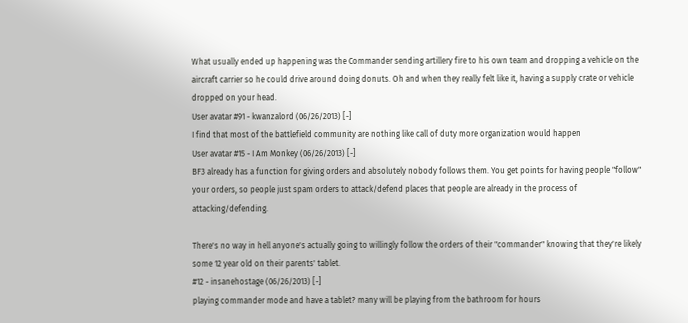What usually ended up happening was the Commander sending artillery fire to his own team and dropping a vehicle on the aircraft carrier so he could drive around doing donuts. Oh and when they really felt like it, having a supply crate or vehicle dropped on your head.
User avatar #91 - kwanzalord (06/26/2013) [-]
I find that most of the battlefield community are nothing like call of duty more organization would happen
User avatar #15 - I Am Monkey (06/26/2013) [-]
BF3 already has a function for giving orders and absolutely nobody follows them. You get points for having people "follow" your orders, so people just spam orders to attack/defend places that people are already in the process of attacking/defending.

There's no way in hell anyone's actually going to willingly follow the orders of their "commander" knowing that they're likely some 12 year old on their parents' tablet.
#12 - insanehostage (06/26/2013) [-]
playing commander mode and have a tablet? many will be playing from the bathroom for hours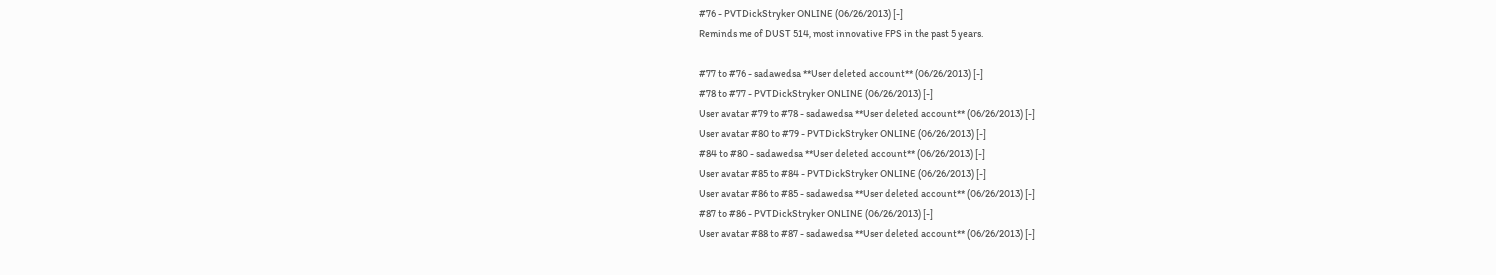#76 - PVTDickStryker ONLINE (06/26/2013) [-]
Reminds me of DUST 514, most innovative FPS in the past 5 years.

#77 to #76 - sadawedsa **User deleted account** (06/26/2013) [-]
#78 to #77 - PVTDickStryker ONLINE (06/26/2013) [-]
User avatar #79 to #78 - sadawedsa **User deleted account** (06/26/2013) [-]
User avatar #80 to #79 - PVTDickStryker ONLINE (06/26/2013) [-]
#84 to #80 - sadawedsa **User deleted account** (06/26/2013) [-]
User avatar #85 to #84 - PVTDickStryker ONLINE (06/26/2013) [-]
User avatar #86 to #85 - sadawedsa **User deleted account** (06/26/2013) [-]
#87 to #86 - PVTDickStryker ONLINE (06/26/2013) [-]
User avatar #88 to #87 - sadawedsa **User deleted account** (06/26/2013) [-]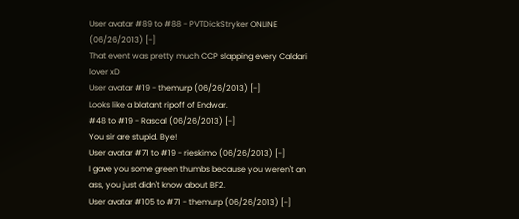User avatar #89 to #88 - PVTDickStryker ONLINE (06/26/2013) [-]
That event was pretty much CCP slapping every Caldari lover xD
User avatar #19 - themurp (06/26/2013) [-]
Looks like a blatant ripoff of Endwar.
#48 to #19 - Rascal (06/26/2013) [-]
You sir are stupid. Bye!
User avatar #71 to #19 - rieskimo (06/26/2013) [-]
I gave you some green thumbs because you weren't an ass, you just didn't know about BF2.
User avatar #105 to #71 - themurp (06/26/2013) [-]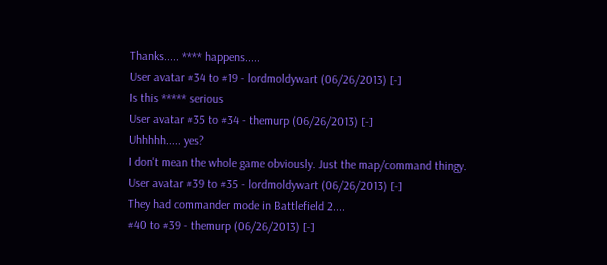Thanks..... **** happens.....
User avatar #34 to #19 - lordmoldywart (06/26/2013) [-]
Is this ***** serious
User avatar #35 to #34 - themurp (06/26/2013) [-]
Uhhhhh..... yes?
I don't mean the whole game obviously. Just the map/command thingy.
User avatar #39 to #35 - lordmoldywart (06/26/2013) [-]
They had commander mode in Battlefield 2....
#40 to #39 - themurp (06/26/2013) [-]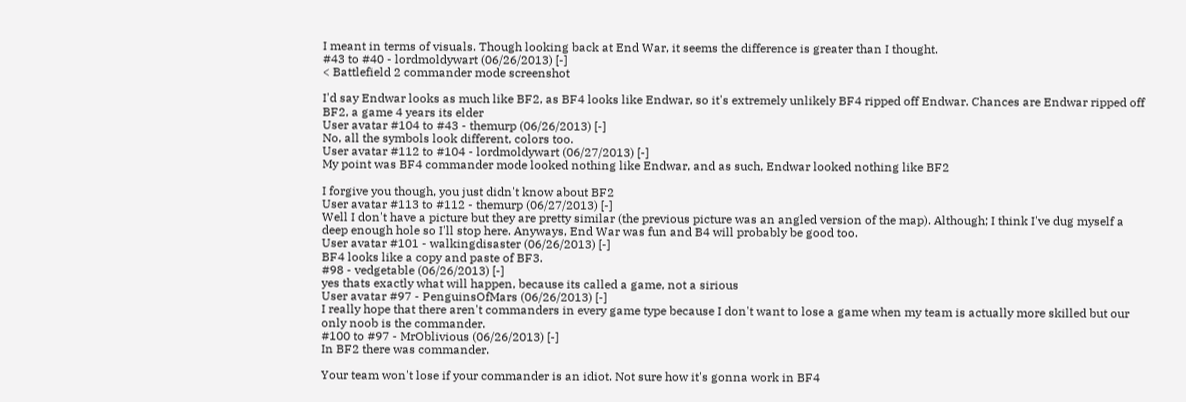I meant in terms of visuals. Though looking back at End War, it seems the difference is greater than I thought.
#43 to #40 - lordmoldywart (06/26/2013) [-]
< Battlefield 2 commander mode screenshot

I'd say Endwar looks as much like BF2, as BF4 looks like Endwar, so it's extremely unlikely BF4 ripped off Endwar. Chances are Endwar ripped off BF2, a game 4 years its elder
User avatar #104 to #43 - themurp (06/26/2013) [-]
No, all the symbols look different, colors too.
User avatar #112 to #104 - lordmoldywart (06/27/2013) [-]
My point was BF4 commander mode looked nothing like Endwar, and as such, Endwar looked nothing like BF2

I forgive you though, you just didn't know about BF2
User avatar #113 to #112 - themurp (06/27/2013) [-]
Well I don't have a picture but they are pretty similar (the previous picture was an angled version of the map). Although; I think I've dug myself a deep enough hole so I'll stop here. Anyways, End War was fun and B4 will probably be good too.
User avatar #101 - walkingdisaster (06/26/2013) [-]
BF4 looks like a copy and paste of BF3.
#98 - vedgetable (06/26/2013) [-]
yes thats exactly what will happen, because its called a game, not a sirious
User avatar #97 - PenguinsOfMars (06/26/2013) [-]
I really hope that there aren't commanders in every game type because I don't want to lose a game when my team is actually more skilled but our only noob is the commander.
#100 to #97 - MrOblivious (06/26/2013) [-]
In BF2 there was commander.

Your team won't lose if your commander is an idiot. Not sure how it's gonna work in BF4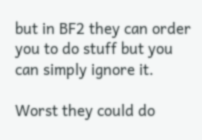but in BF2 they can order you to do stuff but you can simply ignore it.

Worst they could do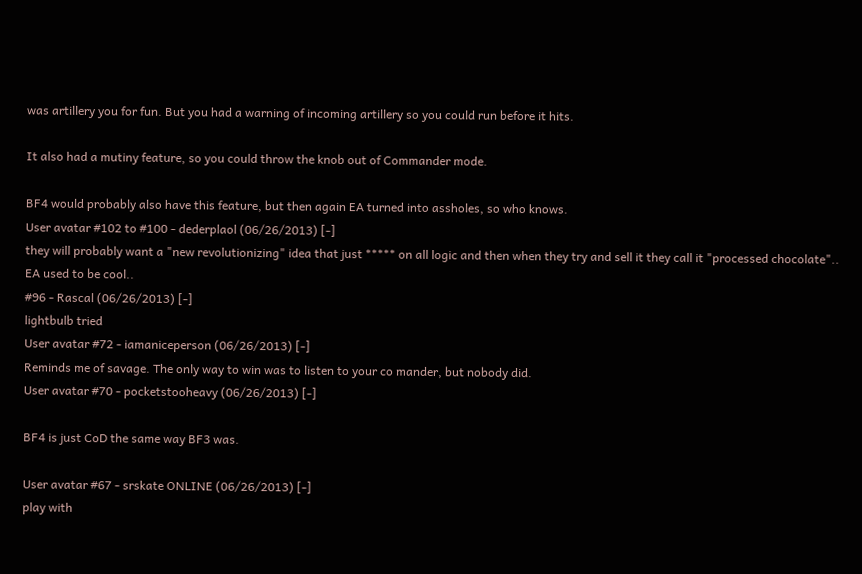was artillery you for fun. But you had a warning of incoming artillery so you could run before it hits.

It also had a mutiny feature, so you could throw the knob out of Commander mode.

BF4 would probably also have this feature, but then again EA turned into assholes, so who knows.
User avatar #102 to #100 - dederplaol (06/26/2013) [-]
they will probably want a "new revolutionizing" idea that just ***** on all logic and then when they try and sell it they call it "processed chocolate"..
EA used to be cool..
#96 - Rascal (06/26/2013) [-]
lightbulb tried
User avatar #72 - iamaniceperson (06/26/2013) [-]
Reminds me of savage. The only way to win was to listen to your co mander, but nobody did.
User avatar #70 - pocketstooheavy (06/26/2013) [-]

BF4 is just CoD the same way BF3 was.

User avatar #67 - srskate ONLINE (06/26/2013) [-]
play with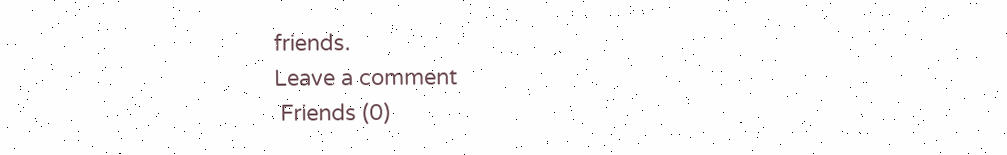friends.
Leave a comment
 Friends (0)